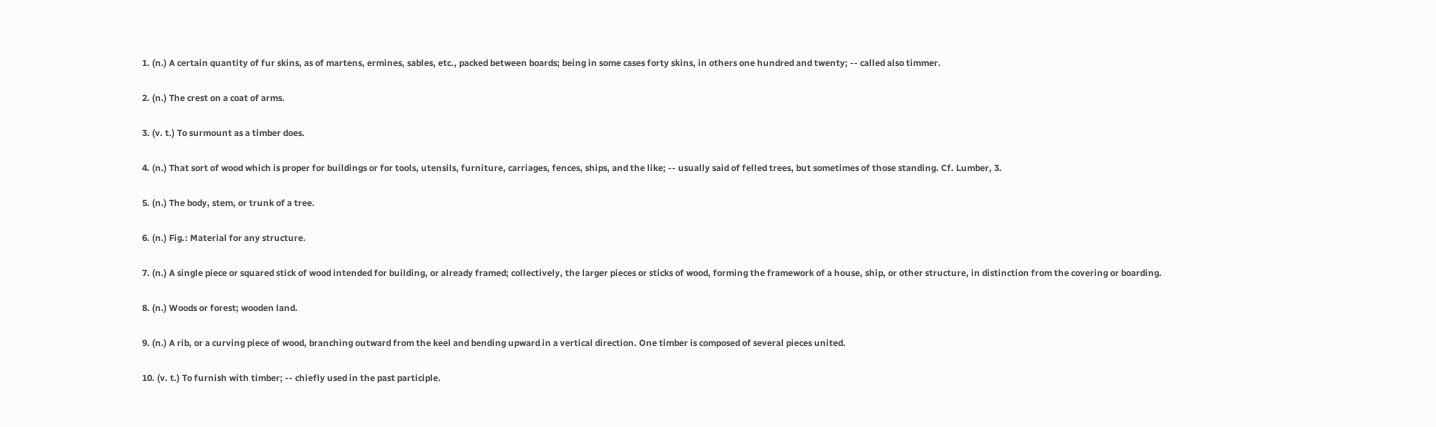1. (n.) A certain quantity of fur skins, as of martens, ermines, sables, etc., packed between boards; being in some cases forty skins, in others one hundred and twenty; -- called also timmer.

2. (n.) The crest on a coat of arms.

3. (v. t.) To surmount as a timber does.

4. (n.) That sort of wood which is proper for buildings or for tools, utensils, furniture, carriages, fences, ships, and the like; -- usually said of felled trees, but sometimes of those standing. Cf. Lumber, 3.

5. (n.) The body, stem, or trunk of a tree.

6. (n.) Fig.: Material for any structure.

7. (n.) A single piece or squared stick of wood intended for building, or already framed; collectively, the larger pieces or sticks of wood, forming the framework of a house, ship, or other structure, in distinction from the covering or boarding.

8. (n.) Woods or forest; wooden land.

9. (n.) A rib, or a curving piece of wood, branching outward from the keel and bending upward in a vertical direction. One timber is composed of several pieces united.

10. (v. t.) To furnish with timber; -- chiefly used in the past participle.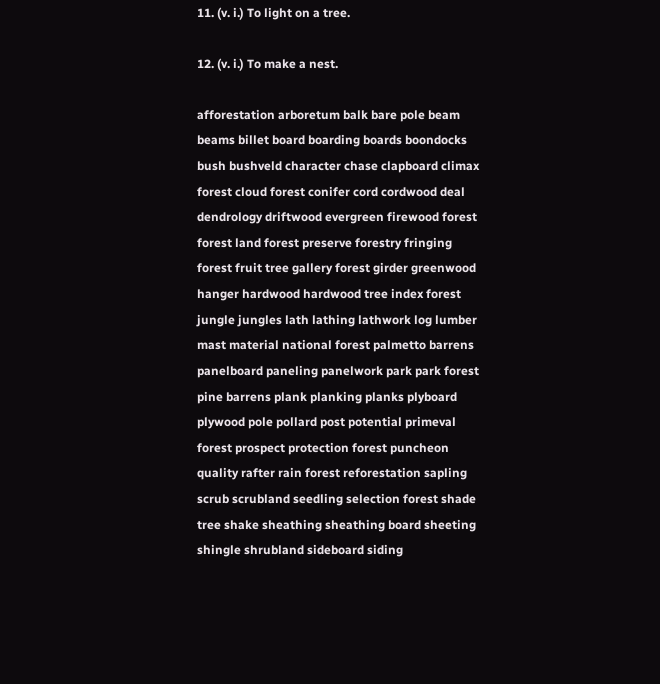11. (v. i.) To light on a tree.

12. (v. i.) To make a nest.

afforestation arboretum balk bare pole beam beams billet board boarding boards boondocks bush bushveld character chase clapboard climax forest cloud forest conifer cord cordwood deal dendrology driftwood evergreen firewood forest forest land forest preserve forestry fringing forest fruit tree gallery forest girder greenwood hanger hardwood hardwood tree index forest jungle jungles lath lathing lathwork log lumber mast material national forest palmetto barrens panelboard paneling panelwork park park forest pine barrens plank planking planks plyboard plywood pole pollard post potential primeval forest prospect protection forest puncheon quality rafter rain forest reforestation sapling scrub scrubland seedling selection forest shade tree shake sheathing sheathing board sheeting shingle shrubland sideboard siding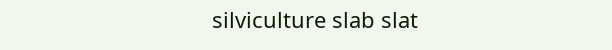silviculture slab slat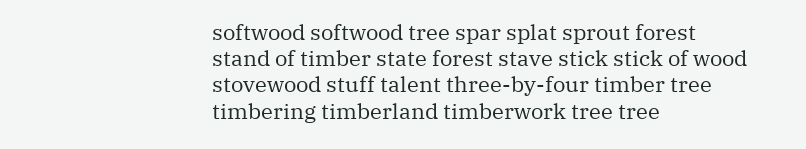softwood softwood tree spar splat sprout forest stand of timber state forest stave stick stick of wood stovewood stuff talent three-by-four timber tree timbering timberland timberwork tree tree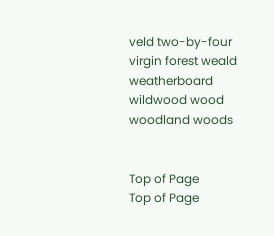veld two-by-four virgin forest weald weatherboard wildwood wood woodland woods


Top of Page
Top of Page